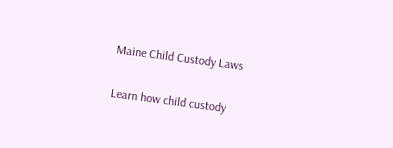Maine Child Custody Laws

Learn how child custody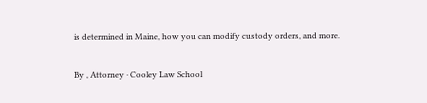is determined in Maine, how you can modify custody orders, and more.

By , Attorney · Cooley Law School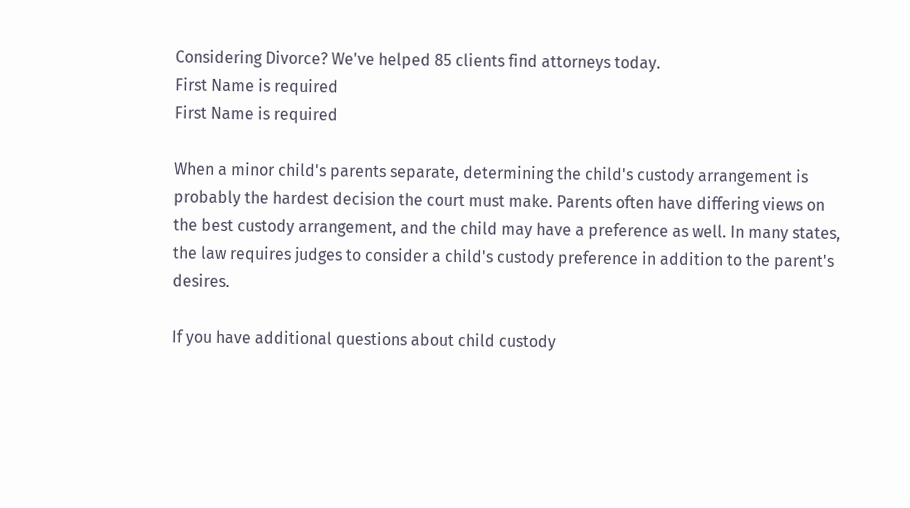Considering Divorce? We've helped 85 clients find attorneys today.
First Name is required
First Name is required

When a minor child's parents separate, determining the child's custody arrangement is probably the hardest decision the court must make. Parents often have differing views on the best custody arrangement, and the child may have a preference as well. In many states, the law requires judges to consider a child's custody preference in addition to the parent's desires.

If you have additional questions about child custody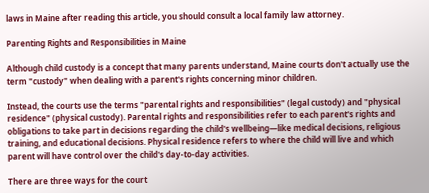laws in Maine after reading this article, you should consult a local family law attorney.

Parenting Rights and Responsibilities in Maine

Although child custody is a concept that many parents understand, Maine courts don't actually use the term "custody" when dealing with a parent's rights concerning minor children.

Instead, the courts use the terms "parental rights and responsibilities" (legal custody) and "physical residence" (physical custody). Parental rights and responsibilities refer to each parent's rights and obligations to take part in decisions regarding the child's wellbeing—like medical decisions, religious training, and educational decisions. Physical residence refers to where the child will live and which parent will have control over the child's day-to-day activities.

There are three ways for the court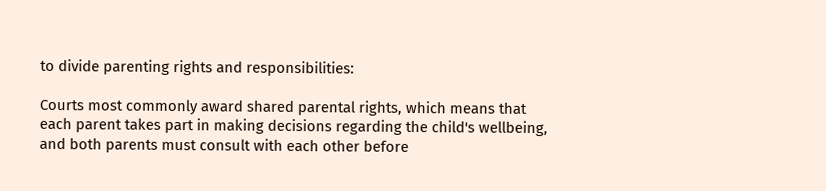to divide parenting rights and responsibilities:

Courts most commonly award shared parental rights, which means that each parent takes part in making decisions regarding the child's wellbeing, and both parents must consult with each other before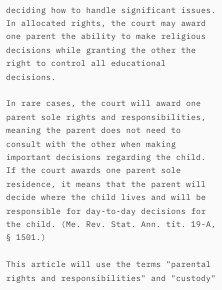deciding how to handle significant issues. In allocated rights, the court may award one parent the ability to make religious decisions while granting the other the right to control all educational decisions.

In rare cases, the court will award one parent sole rights and responsibilities, meaning the parent does not need to consult with the other when making important decisions regarding the child. If the court awards one parent sole residence, it means that the parent will decide where the child lives and will be responsible for day-to-day decisions for the child. (Me. Rev. Stat. Ann. tit. 19-A, § 1501.)

This article will use the terms "parental rights and responsibilities" and "custody"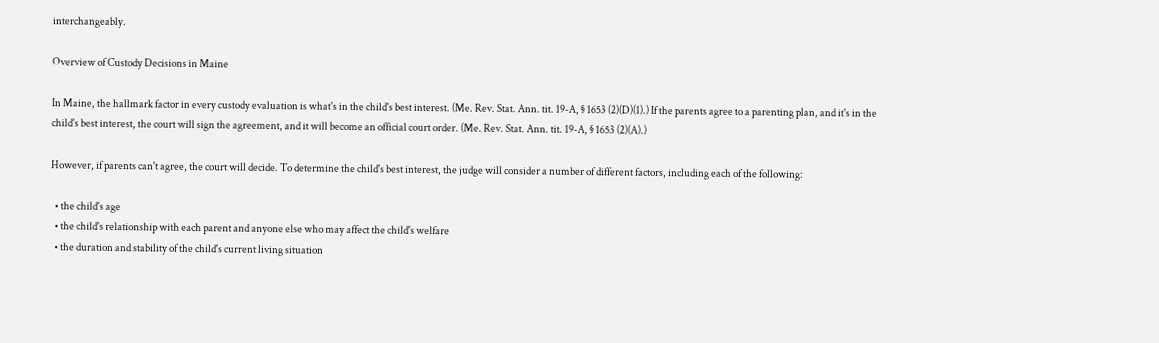interchangeably.

Overview of Custody Decisions in Maine

In Maine, the hallmark factor in every custody evaluation is what's in the child's best interest. (Me. Rev. Stat. Ann. tit. 19-A, § 1653 (2)(D)(1).) If the parents agree to a parenting plan, and it's in the child's best interest, the court will sign the agreement, and it will become an official court order. (Me. Rev. Stat. Ann. tit. 19-A, § 1653 (2)(A).)

However, if parents can't agree, the court will decide. To determine the child's best interest, the judge will consider a number of different factors, including each of the following:

  • the child's age
  • the child's relationship with each parent and anyone else who may affect the child's welfare
  • the duration and stability of the child's current living situation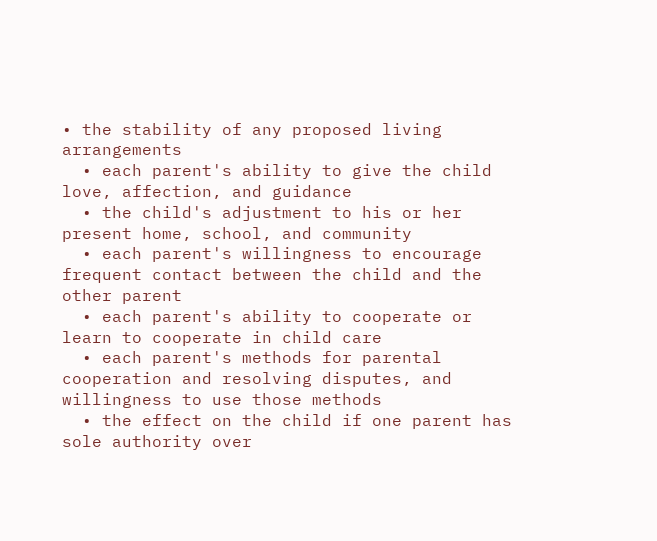• the stability of any proposed living arrangements
  • each parent's ability to give the child love, affection, and guidance
  • the child's adjustment to his or her present home, school, and community
  • each parent's willingness to encourage frequent contact between the child and the other parent
  • each parent's ability to cooperate or learn to cooperate in child care
  • each parent's methods for parental cooperation and resolving disputes, and willingness to use those methods
  • the effect on the child if one parent has sole authority over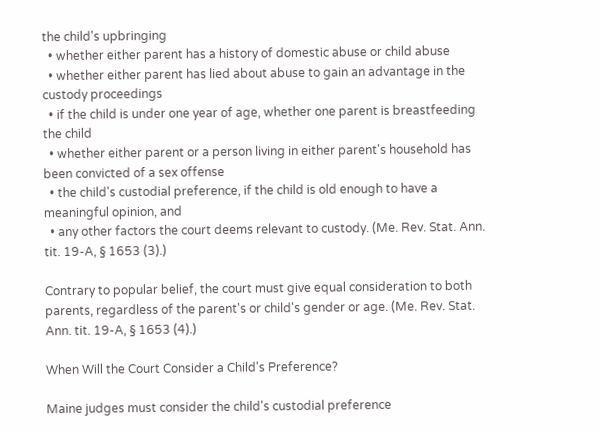the child's upbringing
  • whether either parent has a history of domestic abuse or child abuse
  • whether either parent has lied about abuse to gain an advantage in the custody proceedings
  • if the child is under one year of age, whether one parent is breastfeeding the child
  • whether either parent or a person living in either parent's household has been convicted of a sex offense
  • the child's custodial preference, if the child is old enough to have a meaningful opinion, and
  • any other factors the court deems relevant to custody. (Me. Rev. Stat. Ann. tit. 19-A, § 1653 (3).)

Contrary to popular belief, the court must give equal consideration to both parents, regardless of the parent's or child's gender or age. (Me. Rev. Stat. Ann. tit. 19-A, § 1653 (4).)

When Will the Court Consider a Child's Preference?

Maine judges must consider the child's custodial preference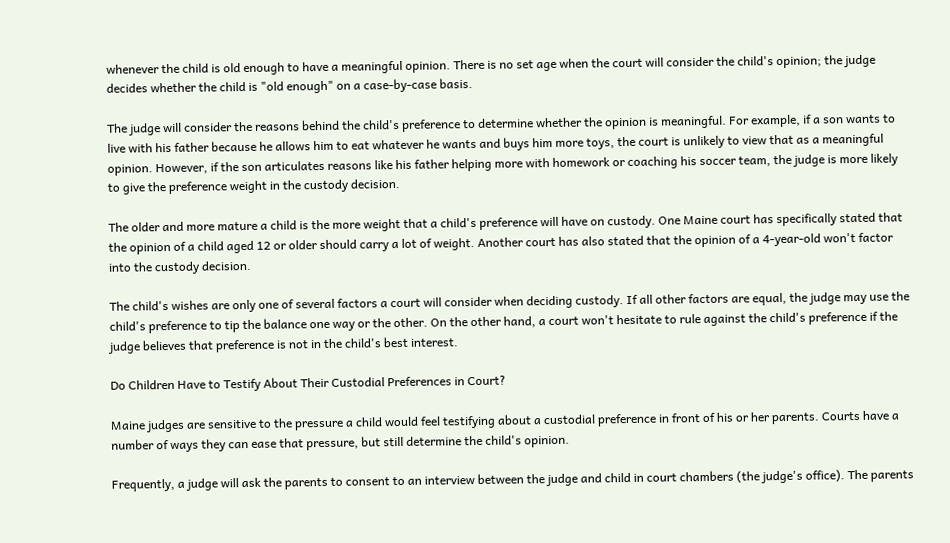whenever the child is old enough to have a meaningful opinion. There is no set age when the court will consider the child's opinion; the judge decides whether the child is "old enough" on a case-by-case basis.

The judge will consider the reasons behind the child's preference to determine whether the opinion is meaningful. For example, if a son wants to live with his father because he allows him to eat whatever he wants and buys him more toys, the court is unlikely to view that as a meaningful opinion. However, if the son articulates reasons like his father helping more with homework or coaching his soccer team, the judge is more likely to give the preference weight in the custody decision.

The older and more mature a child is the more weight that a child's preference will have on custody. One Maine court has specifically stated that the opinion of a child aged 12 or older should carry a lot of weight. Another court has also stated that the opinion of a 4-year-old won't factor into the custody decision.

The child's wishes are only one of several factors a court will consider when deciding custody. If all other factors are equal, the judge may use the child's preference to tip the balance one way or the other. On the other hand, a court won't hesitate to rule against the child's preference if the judge believes that preference is not in the child's best interest.

Do Children Have to Testify About Their Custodial Preferences in Court?

Maine judges are sensitive to the pressure a child would feel testifying about a custodial preference in front of his or her parents. Courts have a number of ways they can ease that pressure, but still determine the child's opinion.

Frequently, a judge will ask the parents to consent to an interview between the judge and child in court chambers (the judge's office). The parents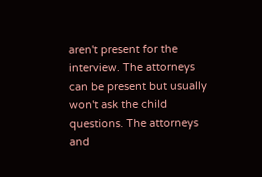aren't present for the interview. The attorneys can be present but usually won't ask the child questions. The attorneys and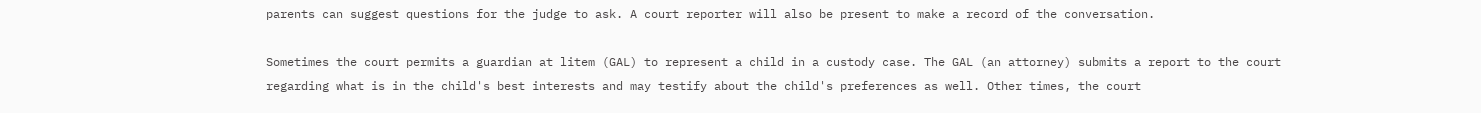parents can suggest questions for the judge to ask. A court reporter will also be present to make a record of the conversation.

Sometimes the court permits a guardian at litem (GAL) to represent a child in a custody case. The GAL (an attorney) submits a report to the court regarding what is in the child's best interests and may testify about the child's preferences as well. Other times, the court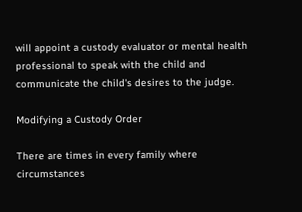will appoint a custody evaluator or mental health professional to speak with the child and communicate the child's desires to the judge.

Modifying a Custody Order

There are times in every family where circumstances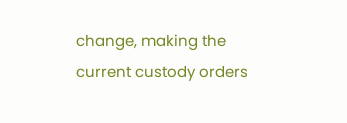change, making the current custody orders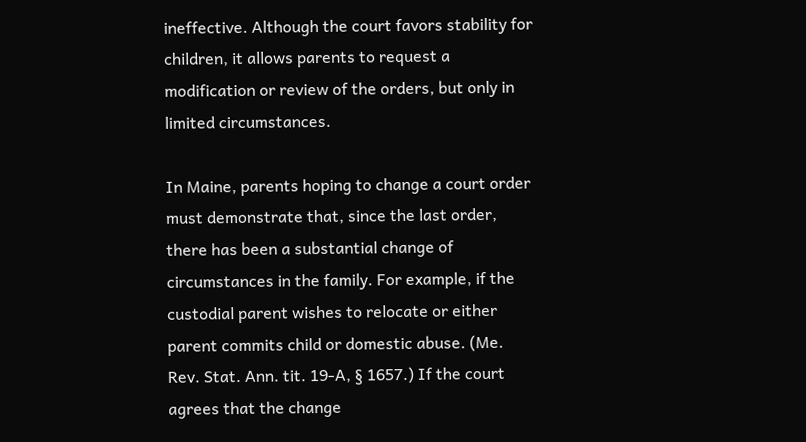ineffective. Although the court favors stability for children, it allows parents to request a modification or review of the orders, but only in limited circumstances.

In Maine, parents hoping to change a court order must demonstrate that, since the last order, there has been a substantial change of circumstances in the family. For example, if the custodial parent wishes to relocate or either parent commits child or domestic abuse. (Me. Rev. Stat. Ann. tit. 19-A, § 1657.) If the court agrees that the change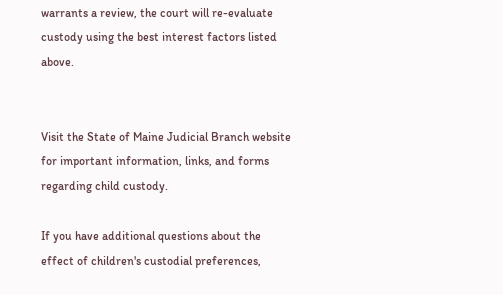warrants a review, the court will re-evaluate custody using the best interest factors listed above.


Visit the State of Maine Judicial Branch website for important information, links, and forms regarding child custody.

If you have additional questions about the effect of children's custodial preferences,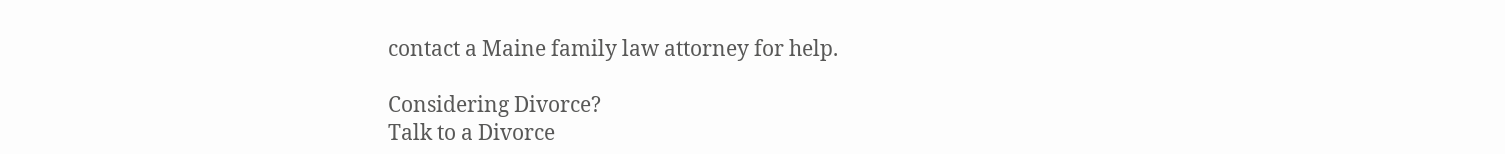contact a Maine family law attorney for help.

Considering Divorce?
Talk to a Divorce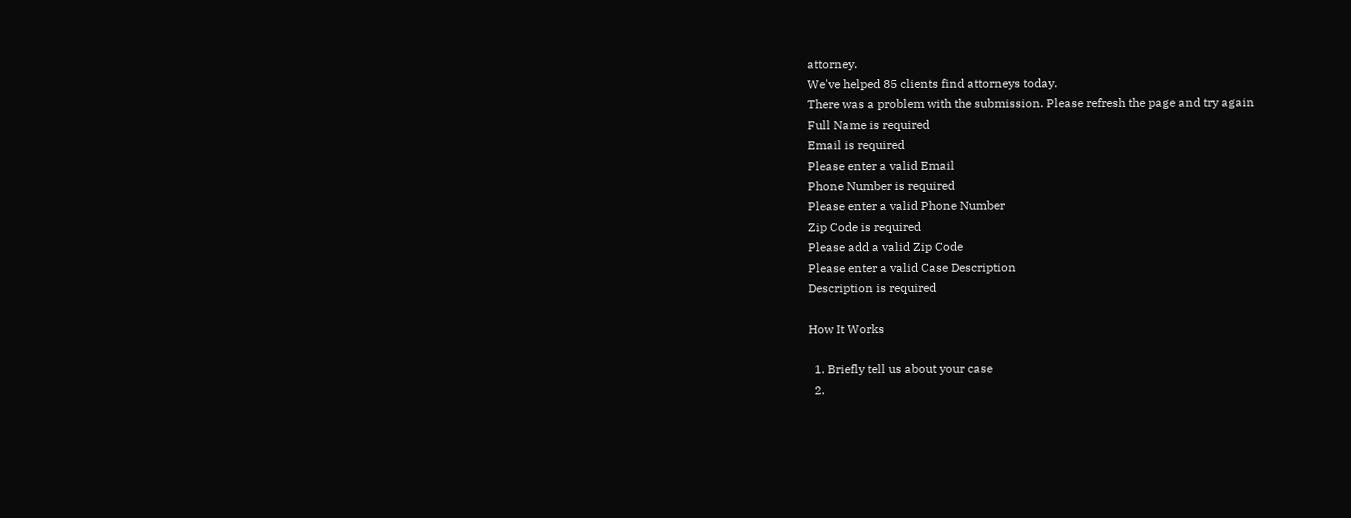attorney.
We've helped 85 clients find attorneys today.
There was a problem with the submission. Please refresh the page and try again
Full Name is required
Email is required
Please enter a valid Email
Phone Number is required
Please enter a valid Phone Number
Zip Code is required
Please add a valid Zip Code
Please enter a valid Case Description
Description is required

How It Works

  1. Briefly tell us about your case
  2.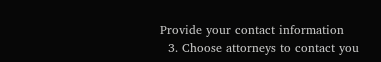Provide your contact information
  3. Choose attorneys to contact you